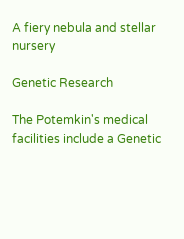A fiery nebula and stellar nursery

Genetic Research

The Potemkin's medical facilities include a Genetic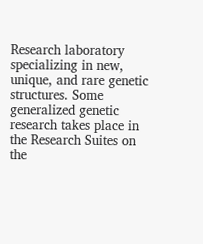Research laboratory specializing in new, unique, and rare genetic structures. Some generalized genetic research takes place in the Research Suites on the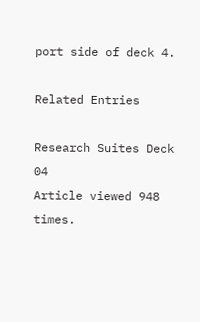port side of deck 4.

Related Entries

Research Suites Deck 04
Article viewed 948 times.